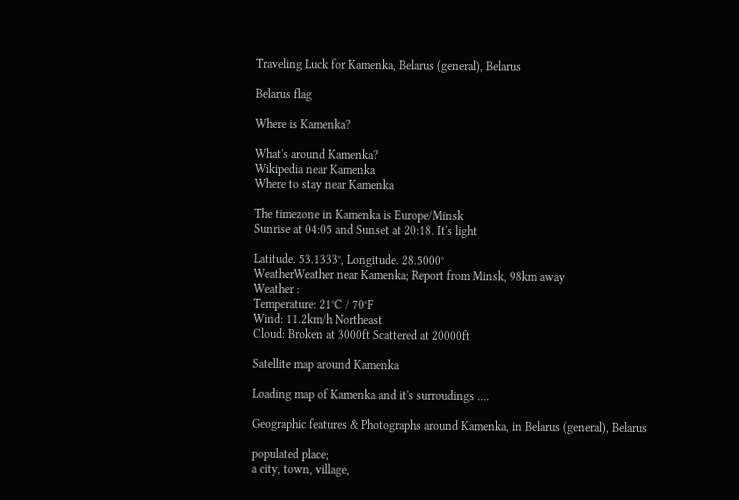Traveling Luck for Kamenka, Belarus (general), Belarus

Belarus flag

Where is Kamenka?

What's around Kamenka?
Wikipedia near Kamenka
Where to stay near Kamenka

The timezone in Kamenka is Europe/Minsk
Sunrise at 04:05 and Sunset at 20:18. It's light

Latitude. 53.1333°, Longitude. 28.5000°
WeatherWeather near Kamenka; Report from Minsk, 98km away
Weather :
Temperature: 21°C / 70°F
Wind: 11.2km/h Northeast
Cloud: Broken at 3000ft Scattered at 20000ft

Satellite map around Kamenka

Loading map of Kamenka and it's surroudings ....

Geographic features & Photographs around Kamenka, in Belarus (general), Belarus

populated place;
a city, town, village,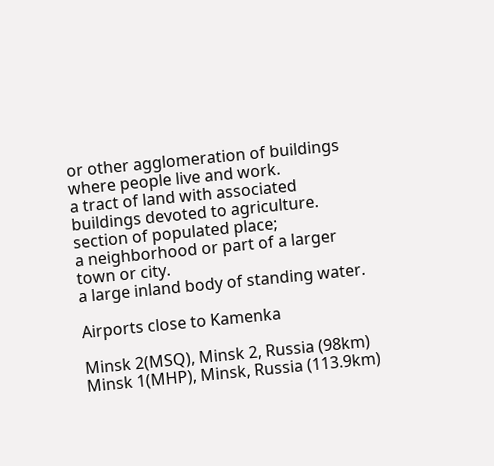or other agglomeration of buildings where people live and work.
a tract of land with associated buildings devoted to agriculture.
section of populated place;
a neighborhood or part of a larger town or city.
a large inland body of standing water.

Airports close to Kamenka

Minsk 2(MSQ), Minsk 2, Russia (98km)
Minsk 1(MHP), Minsk, Russia (113.9km)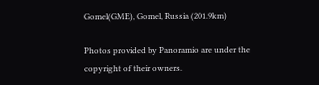Gomel(GME), Gomel, Russia (201.9km)

Photos provided by Panoramio are under the copyright of their owners.